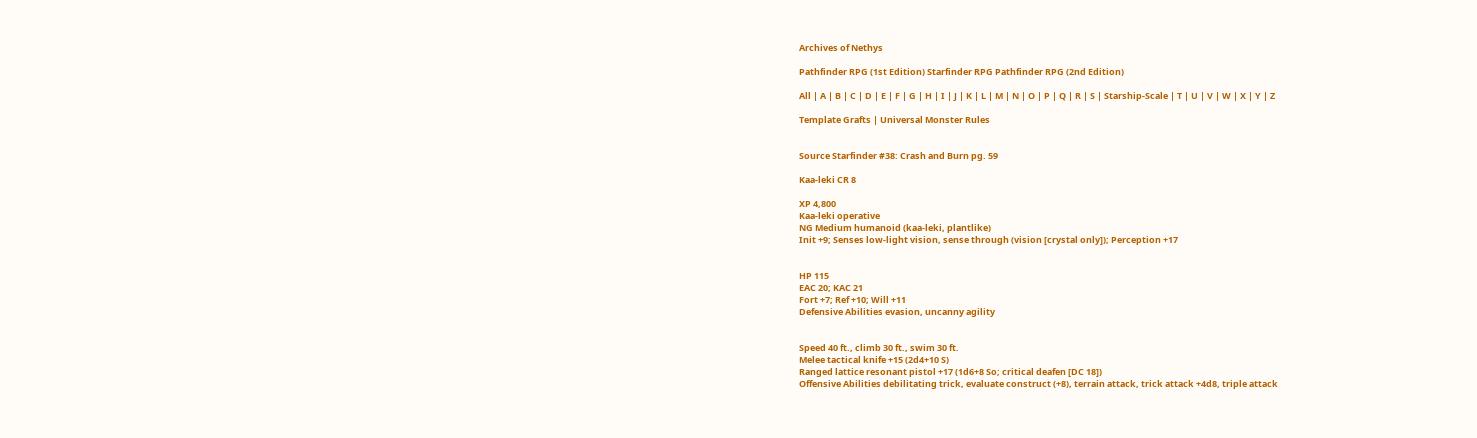Archives of Nethys

Pathfinder RPG (1st Edition) Starfinder RPG Pathfinder RPG (2nd Edition)

All | A | B | C | D | E | F | G | H | I | J | K | L | M | N | O | P | Q | R | S | Starship-Scale | T | U | V | W | X | Y | Z

Template Grafts | Universal Monster Rules


Source Starfinder #38: Crash and Burn pg. 59

Kaa-leki CR 8

XP 4,800
Kaa-leki operative
NG Medium humanoid (kaa-leki, plantlike)
Init +9; Senses low-light vision, sense through (vision [crystal only]); Perception +17


HP 115
EAC 20; KAC 21
Fort +7; Ref +10; Will +11
Defensive Abilities evasion, uncanny agility


Speed 40 ft., climb 30 ft., swim 30 ft.
Melee tactical knife +15 (2d4+10 S)
Ranged lattice resonant pistol +17 (1d6+8 So; critical deafen [DC 18])
Offensive Abilities debilitating trick, evaluate construct (+8), terrain attack, trick attack +4d8, triple attack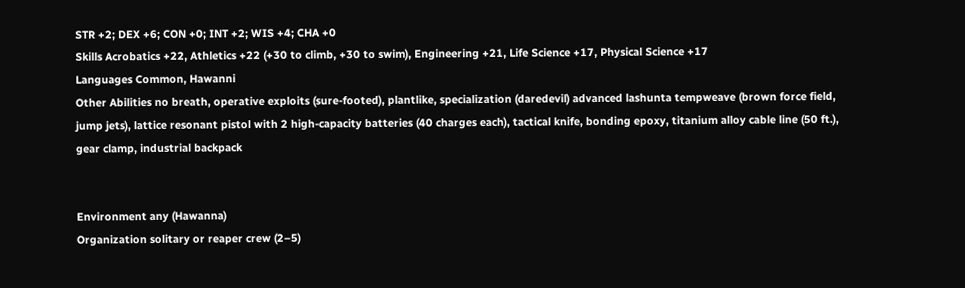STR +2; DEX +6; CON +0; INT +2; WIS +4; CHA +0
Skills Acrobatics +22, Athletics +22 (+30 to climb, +30 to swim), Engineering +21, Life Science +17, Physical Science +17
Languages Common, Hawanni
Other Abilities no breath, operative exploits (sure-footed), plantlike, specialization (daredevil) advanced lashunta tempweave (brown force field, jump jets), lattice resonant pistol with 2 high-capacity batteries (40 charges each), tactical knife, bonding epoxy, titanium alloy cable line (50 ft.), gear clamp, industrial backpack


Environment any (Hawanna)
Organization solitary or reaper crew (2–5)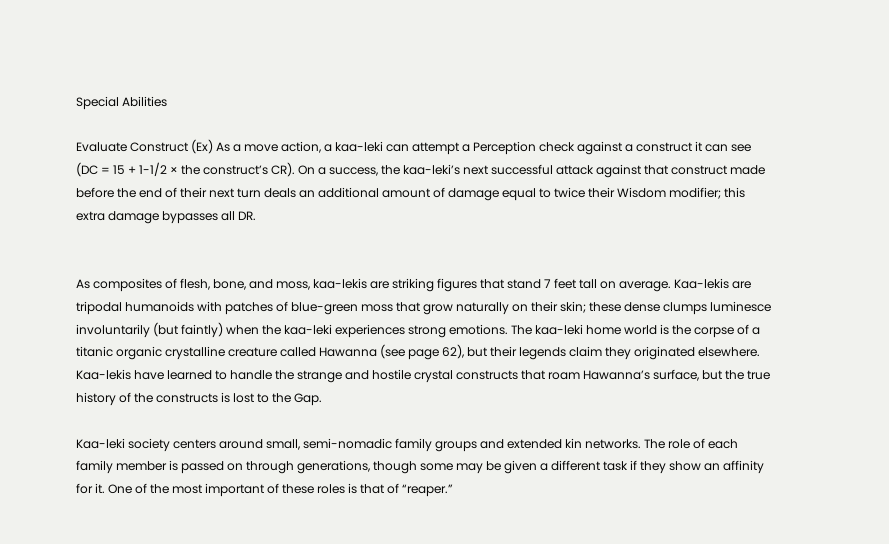Special Abilities

Evaluate Construct (Ex) As a move action, a kaa-leki can attempt a Perception check against a construct it can see (DC = 15 + 1-1/2 × the construct’s CR). On a success, the kaa-leki’s next successful attack against that construct made before the end of their next turn deals an additional amount of damage equal to twice their Wisdom modifier; this extra damage bypasses all DR.


As composites of flesh, bone, and moss, kaa-lekis are striking figures that stand 7 feet tall on average. Kaa-lekis are tripodal humanoids with patches of blue-green moss that grow naturally on their skin; these dense clumps luminesce involuntarily (but faintly) when the kaa-leki experiences strong emotions. The kaa-leki home world is the corpse of a titanic organic crystalline creature called Hawanna (see page 62), but their legends claim they originated elsewhere. Kaa-lekis have learned to handle the strange and hostile crystal constructs that roam Hawanna’s surface, but the true history of the constructs is lost to the Gap.

Kaa-leki society centers around small, semi-nomadic family groups and extended kin networks. The role of each family member is passed on through generations, though some may be given a different task if they show an affinity for it. One of the most important of these roles is that of “reaper.”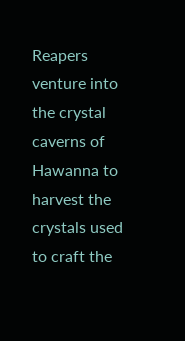Reapers venture into the crystal caverns of Hawanna to harvest the crystals used to craft the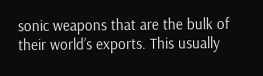sonic weapons that are the bulk of their world’s exports. This usually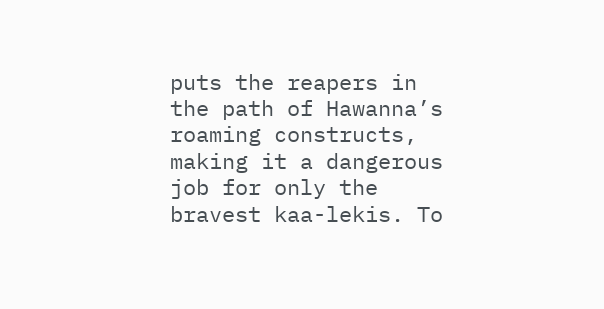puts the reapers in the path of Hawanna’s roaming constructs, making it a dangerous job for only the bravest kaa-lekis. To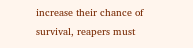increase their chance of survival, reapers must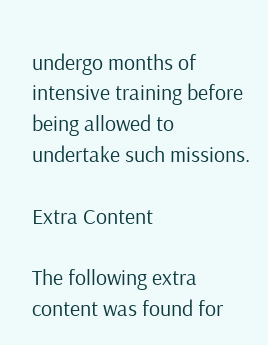undergo months of intensive training before being allowed to undertake such missions.

Extra Content

The following extra content was found for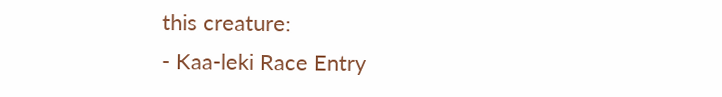this creature:
- Kaa-leki Race Entry